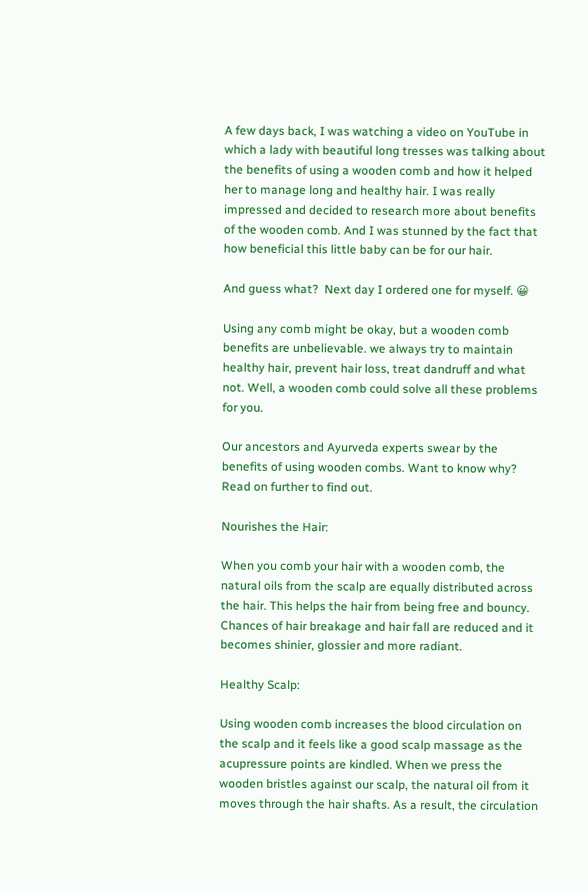A few days back, I was watching a video on YouTube in which a lady with beautiful long tresses was talking about the benefits of using a wooden comb and how it helped her to manage long and healthy hair. I was really impressed and decided to research more about benefits of the wooden comb. And I was stunned by the fact that how beneficial this little baby can be for our hair.

And guess what?  Next day I ordered one for myself. 😀

Using any comb might be okay, but a wooden comb benefits are unbelievable. we always try to maintain healthy hair, prevent hair loss, treat dandruff and what not. Well, a wooden comb could solve all these problems for you.

Our ancestors and Ayurveda experts swear by the benefits of using wooden combs. Want to know why? Read on further to find out.

Nourishes the Hair:

When you comb your hair with a wooden comb, the natural oils from the scalp are equally distributed across the hair. This helps the hair from being free and bouncy. Chances of hair breakage and hair fall are reduced and it becomes shinier, glossier and more radiant.

Healthy Scalp:

Using wooden comb increases the blood circulation on the scalp and it feels like a good scalp massage as the acupressure points are kindled. When we press the wooden bristles against our scalp, the natural oil from it moves through the hair shafts. As a result, the circulation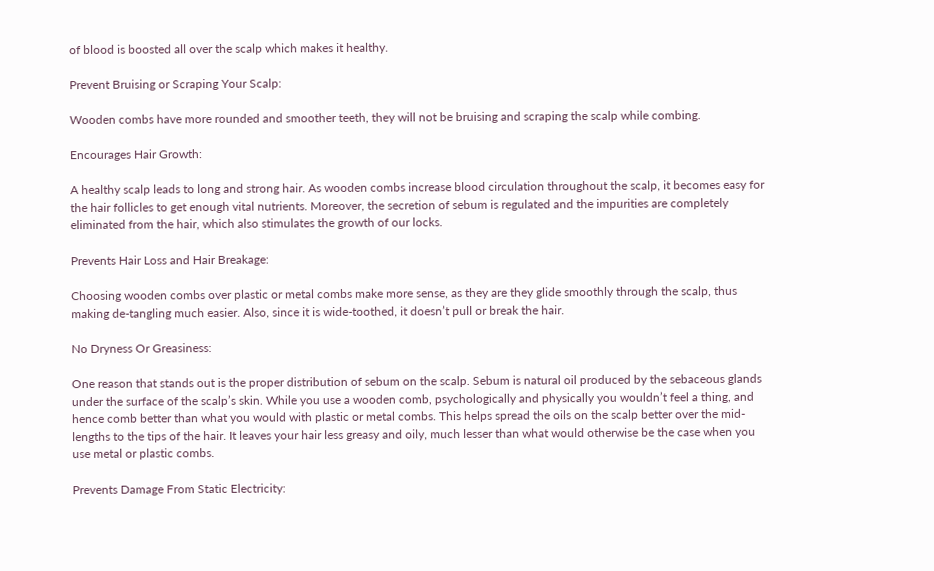of blood is boosted all over the scalp which makes it healthy.

Prevent Bruising or Scraping Your Scalp:

Wooden combs have more rounded and smoother teeth, they will not be bruising and scraping the scalp while combing.

Encourages Hair Growth:

A healthy scalp leads to long and strong hair. As wooden combs increase blood circulation throughout the scalp, it becomes easy for the hair follicles to get enough vital nutrients. Moreover, the secretion of sebum is regulated and the impurities are completely eliminated from the hair, which also stimulates the growth of our locks.

Prevents Hair Loss and Hair Breakage:

Choosing wooden combs over plastic or metal combs make more sense, as they are they glide smoothly through the scalp, thus making de-tangling much easier. Also, since it is wide-toothed, it doesn’t pull or break the hair.

No Dryness Or Greasiness:

One reason that stands out is the proper distribution of sebum on the scalp. Sebum is natural oil produced by the sebaceous glands under the surface of the scalp’s skin. While you use a wooden comb, psychologically and physically you wouldn’t feel a thing, and hence comb better than what you would with plastic or metal combs. This helps spread the oils on the scalp better over the mid-lengths to the tips of the hair. It leaves your hair less greasy and oily, much lesser than what would otherwise be the case when you use metal or plastic combs.

Prevents Damage From Static Electricity: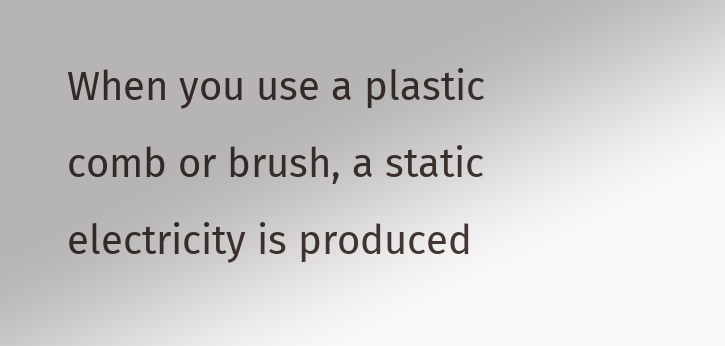When you use a plastic comb or brush, a static electricity is produced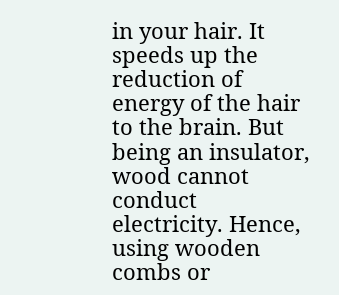in your hair. It speeds up the reduction of energy of the hair to the brain. But being an insulator, wood cannot conduct electricity. Hence, using wooden combs or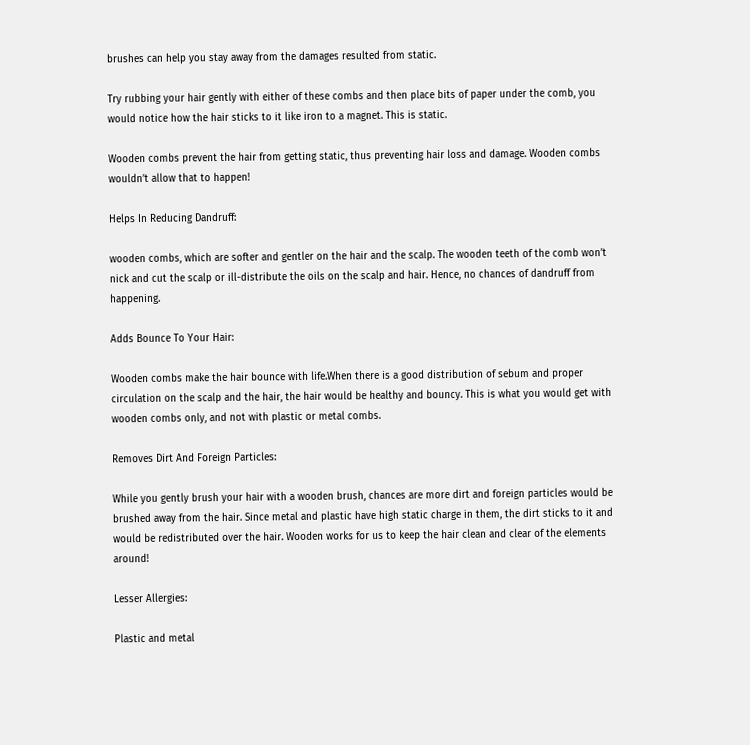brushes can help you stay away from the damages resulted from static.

Try rubbing your hair gently with either of these combs and then place bits of paper under the comb, you would notice how the hair sticks to it like iron to a magnet. This is static.

Wooden combs prevent the hair from getting static, thus preventing hair loss and damage. Wooden combs wouldn’t allow that to happen!

Helps In Reducing Dandruff:

wooden combs, which are softer and gentler on the hair and the scalp. The wooden teeth of the comb won’t nick and cut the scalp or ill-distribute the oils on the scalp and hair. Hence, no chances of dandruff from happening.

Adds Bounce To Your Hair:

Wooden combs make the hair bounce with life.When there is a good distribution of sebum and proper circulation on the scalp and the hair, the hair would be healthy and bouncy. This is what you would get with wooden combs only, and not with plastic or metal combs.

Removes Dirt And Foreign Particles:

While you gently brush your hair with a wooden brush, chances are more dirt and foreign particles would be brushed away from the hair. Since metal and plastic have high static charge in them, the dirt sticks to it and would be redistributed over the hair. Wooden works for us to keep the hair clean and clear of the elements around!

Lesser Allergies:

Plastic and metal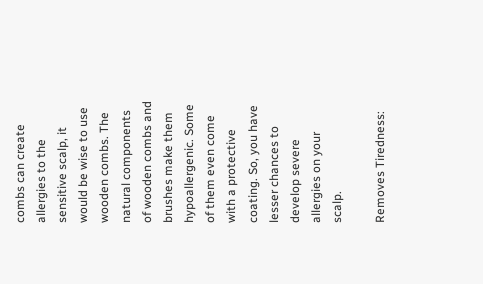combs can create allergies to the sensitive scalp, it would be wise to use wooden combs. The natural components of wooden combs and brushes make them hypoallergenic. Some of them even come with a protective coating. So, you have lesser chances to develop severe allergies on your scalp.

Removes Tiredness: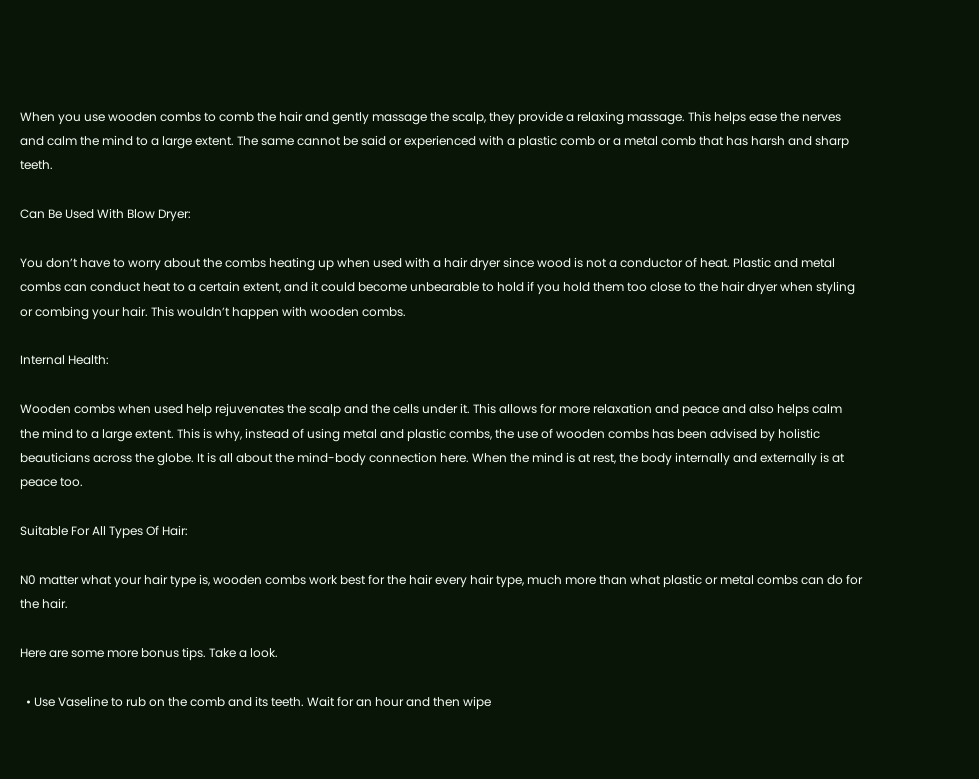When you use wooden combs to comb the hair and gently massage the scalp, they provide a relaxing massage. This helps ease the nerves and calm the mind to a large extent. The same cannot be said or experienced with a plastic comb or a metal comb that has harsh and sharp teeth.

Can Be Used With Blow Dryer:

You don’t have to worry about the combs heating up when used with a hair dryer since wood is not a conductor of heat. Plastic and metal combs can conduct heat to a certain extent, and it could become unbearable to hold if you hold them too close to the hair dryer when styling or combing your hair. This wouldn’t happen with wooden combs.

Internal Health:

Wooden combs when used help rejuvenates the scalp and the cells under it. This allows for more relaxation and peace and also helps calm the mind to a large extent. This is why, instead of using metal and plastic combs, the use of wooden combs has been advised by holistic beauticians across the globe. It is all about the mind-body connection here. When the mind is at rest, the body internally and externally is at peace too.

Suitable For All Types Of Hair:

N0 matter what your hair type is, wooden combs work best for the hair every hair type, much more than what plastic or metal combs can do for the hair.

Here are some more bonus tips. Take a look.

  • Use Vaseline to rub on the comb and its teeth. Wait for an hour and then wipe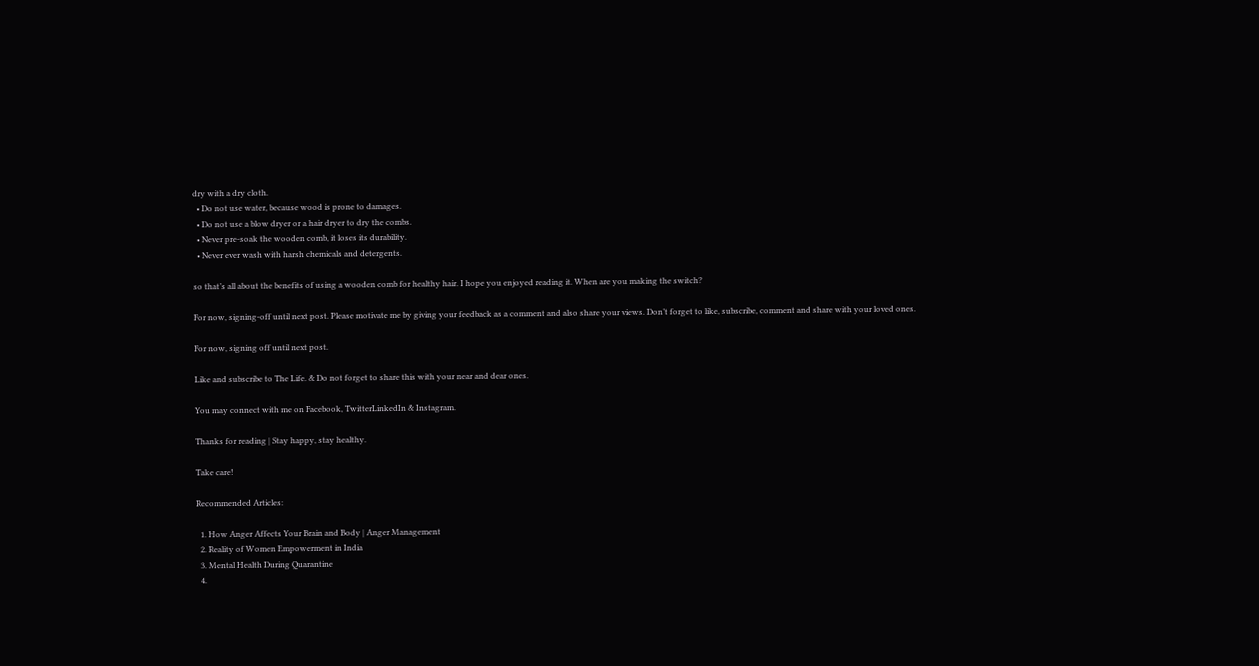dry with a dry cloth.
  • Do not use water, because wood is prone to damages.
  • Do not use a blow dryer or a hair dryer to dry the combs.
  • Never pre-soak the wooden comb, it loses its durability.
  • Never ever wash with harsh chemicals and detergents.

so that’s all about the benefits of using a wooden comb for healthy hair. I hope you enjoyed reading it. When are you making the switch?

For now, signing-off until next post. Please motivate me by giving your feedback as a comment and also share your views. Don’t forget to like, subscribe, comment and share with your loved ones.

For now, signing off until next post.

Like and subscribe to The Life. & Do not forget to share this with your near and dear ones.

You may connect with me on Facebook, TwitterLinkedIn & Instagram.

Thanks for reading | Stay happy, stay healthy.

Take care!

Recommended Articles:

  1. How Anger Affects Your Brain and Body | Anger Management
  2. Reality of Women Empowerment in India
  3. Mental Health During Quarantine
  4.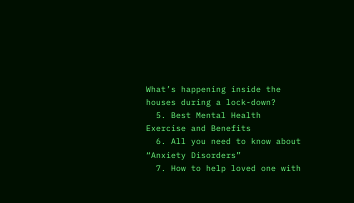What’s happening inside the houses during a lock-down?
  5. Best Mental Health Exercise and Benefits
  6. All you need to know about “Anxiety Disorders”
  7. How to help loved one with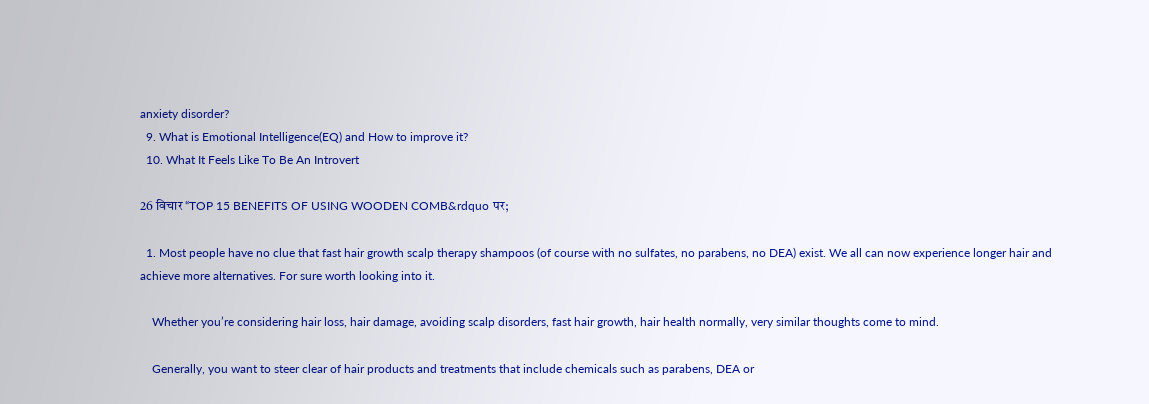anxiety disorder?
  9. What is Emotional Intelligence(EQ) and How to improve it?
  10. What It Feels Like To Be An Introvert

26 विचार “TOP 15 BENEFITS OF USING WOODEN COMB&rdquo पर;

  1. Most people have no clue that fast hair growth scalp therapy shampoos (of course with no sulfates, no parabens, no DEA) exist. We all can now experience longer hair and achieve more alternatives. For sure worth looking into it.

    Whether you’re considering hair loss, hair damage, avoiding scalp disorders, fast hair growth, hair health normally, very similar thoughts come to mind.

    Generally, you want to steer clear of hair products and treatments that include chemicals such as parabens, DEA or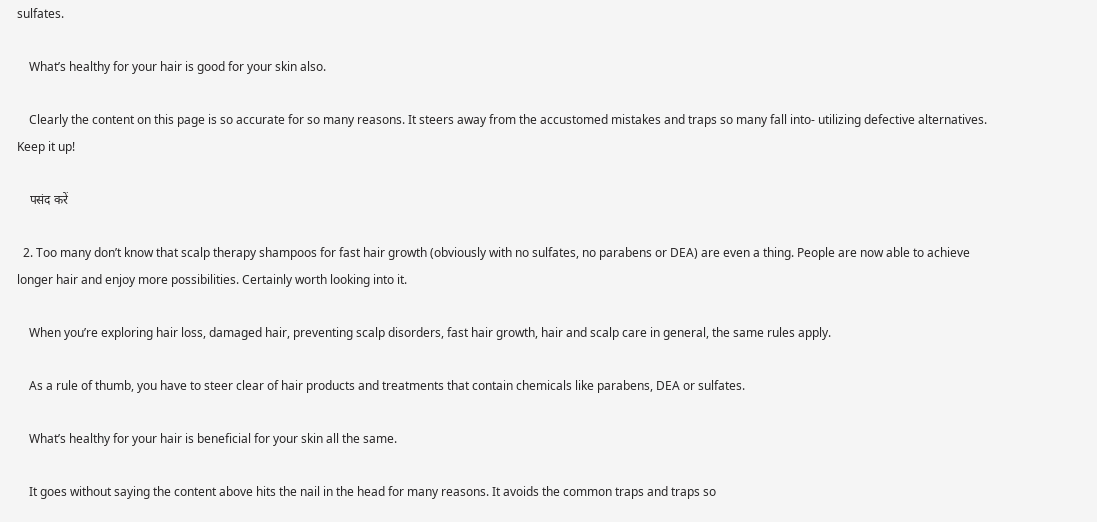sulfates.

    What’s healthy for your hair is good for your skin also.

    Clearly the content on this page is so accurate for so many reasons. It steers away from the accustomed mistakes and traps so many fall into- utilizing defective alternatives. Keep it up!

    पसंद करें

  2. Too many don’t know that scalp therapy shampoos for fast hair growth (obviously with no sulfates, no parabens or DEA) are even a thing. People are now able to achieve longer hair and enjoy more possibilities. Certainly worth looking into it.

    When you’re exploring hair loss, damaged hair, preventing scalp disorders, fast hair growth, hair and scalp care in general, the same rules apply.

    As a rule of thumb, you have to steer clear of hair products and treatments that contain chemicals like parabens, DEA or sulfates.

    What’s healthy for your hair is beneficial for your skin all the same.

    It goes without saying the content above hits the nail in the head for many reasons. It avoids the common traps and traps so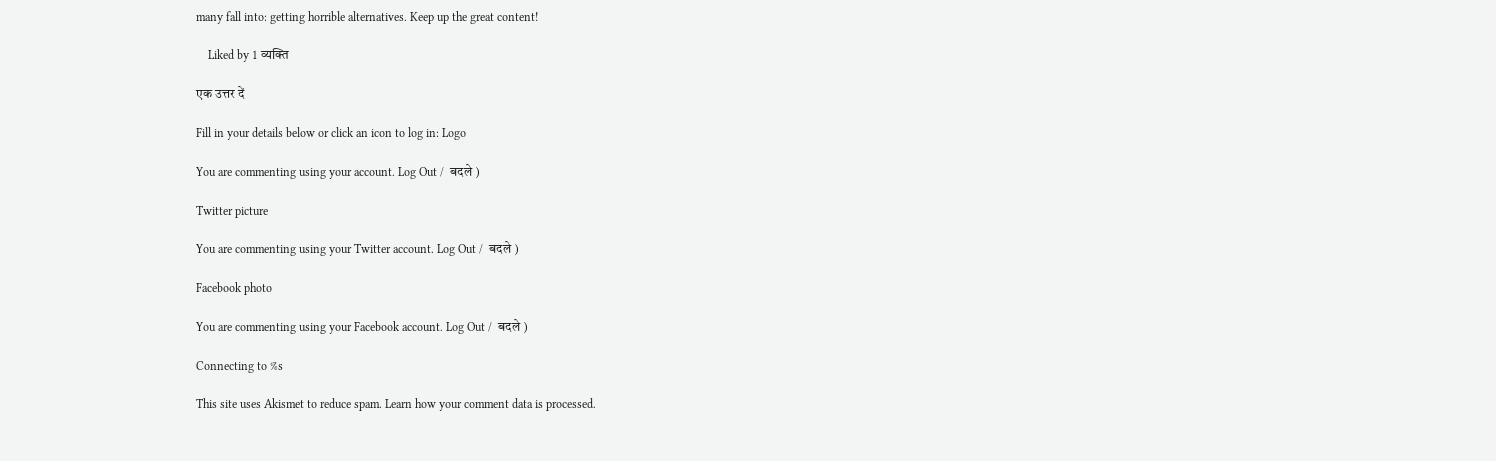many fall into: getting horrible alternatives. Keep up the great content!

    Liked by 1 व्यक्ति

एक उत्तर दें

Fill in your details below or click an icon to log in: Logo

You are commenting using your account. Log Out /  बदले )

Twitter picture

You are commenting using your Twitter account. Log Out /  बदले )

Facebook photo

You are commenting using your Facebook account. Log Out /  बदले )

Connecting to %s

This site uses Akismet to reduce spam. Learn how your comment data is processed.